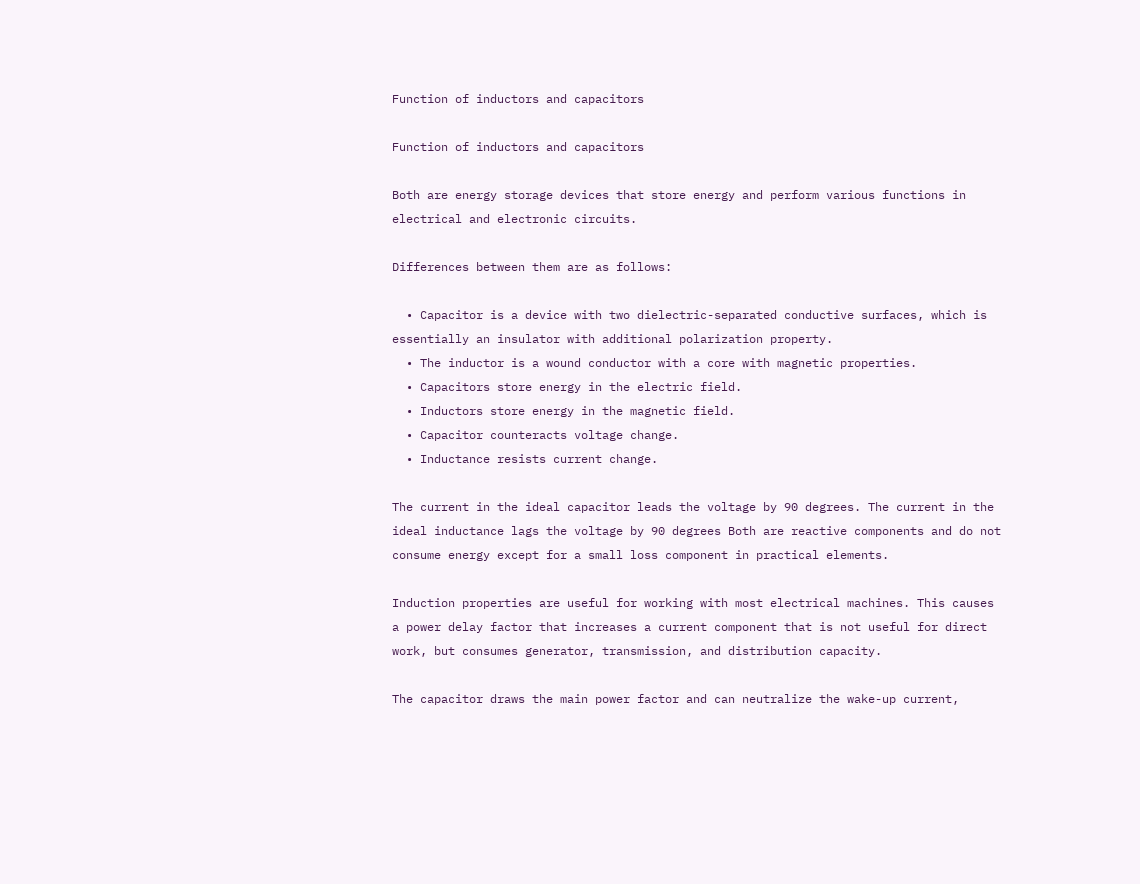Function of inductors and capacitors

Function of inductors and capacitors

Both are energy storage devices that store energy and perform various functions in electrical and electronic circuits.

Differences between them are as follows:

  • Capacitor is a device with two dielectric-separated conductive surfaces, which is essentially an insulator with additional polarization property.
  • The inductor is a wound conductor with a core with magnetic properties.
  • Capacitors store energy in the electric field.
  • Inductors store energy in the magnetic field.
  • Capacitor counteracts voltage change.
  • Inductance resists current change.

The current in the ideal capacitor leads the voltage by 90 degrees. The current in the ideal inductance lags the voltage by 90 degrees Both are reactive components and do not consume energy except for a small loss component in practical elements.

Induction properties are useful for working with most electrical machines. This causes a power delay factor that increases a current component that is not useful for direct work, but consumes generator, transmission, and distribution capacity.

The capacitor draws the main power factor and can neutralize the wake-up current,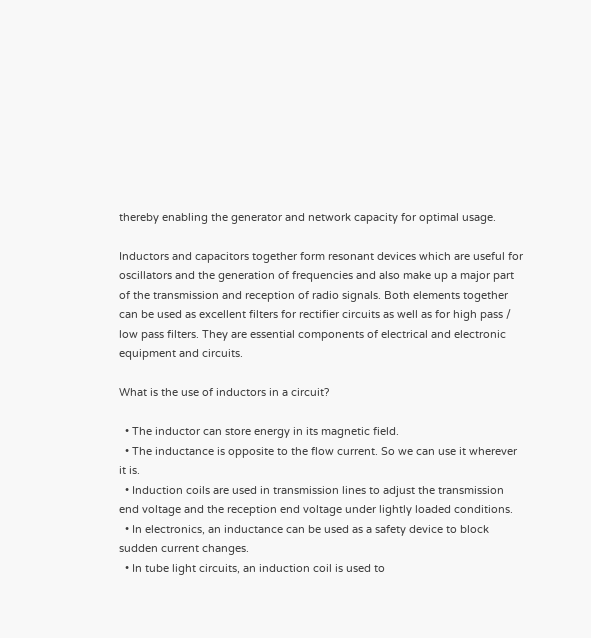thereby enabling the generator and network capacity for optimal usage.

Inductors and capacitors together form resonant devices which are useful for oscillators and the generation of frequencies and also make up a major part of the transmission and reception of radio signals. Both elements together can be used as excellent filters for rectifier circuits as well as for high pass / low pass filters. They are essential components of electrical and electronic equipment and circuits.

What is the use of inductors in a circuit?

  • The inductor can store energy in its magnetic field.
  • The inductance is opposite to the flow current. So we can use it wherever it is.
  • Induction coils are used in transmission lines to adjust the transmission end voltage and the reception end voltage under lightly loaded conditions.
  • In electronics, an inductance can be used as a safety device to block sudden current changes.
  • In tube light circuits, an induction coil is used to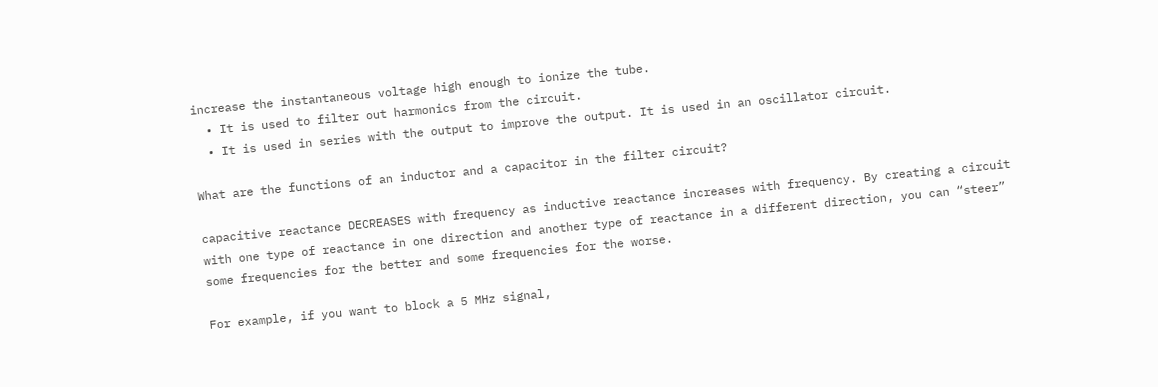increase the instantaneous voltage high enough to ionize the tube.
  • It is used to filter out harmonics from the circuit.
  • It is used in series with the output to improve the output. It is used in an oscillator circuit.

What are the functions of an inductor and a capacitor in the filter circuit?

capacitive reactance DECREASES with frequency as inductive reactance increases with frequency. By creating a circuit with one type of reactance in one direction and another type of reactance in a different direction, you can “steer” some frequencies for the better and some frequencies for the worse.

For example, if you want to block a 5 MHz signal,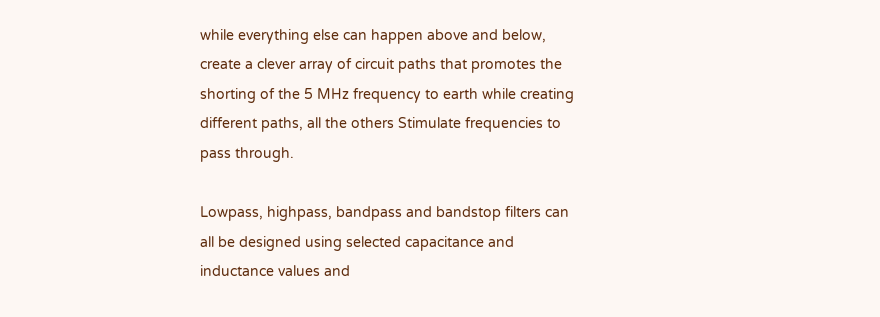while everything else can happen above and below, create a clever array of circuit paths that promotes the shorting of the 5 MHz frequency to earth while creating different paths, all the others Stimulate frequencies to pass through.

Lowpass, highpass, bandpass and bandstop filters can all be designed using selected capacitance and inductance values and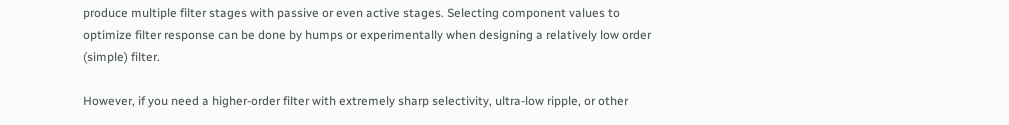produce multiple filter stages with passive or even active stages. Selecting component values to optimize filter response can be done by humps or experimentally when designing a relatively low order (simple) filter.

However, if you need a higher-order filter with extremely sharp selectivity, ultra-low ripple, or other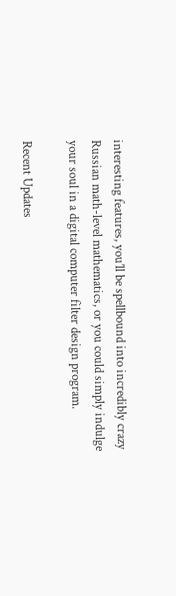interesting features, you’ll be spellbound into incredibly crazy Russian math-level mathematics, or you could simply indulge your soul in a digital computer filter design program.

Recent Updates